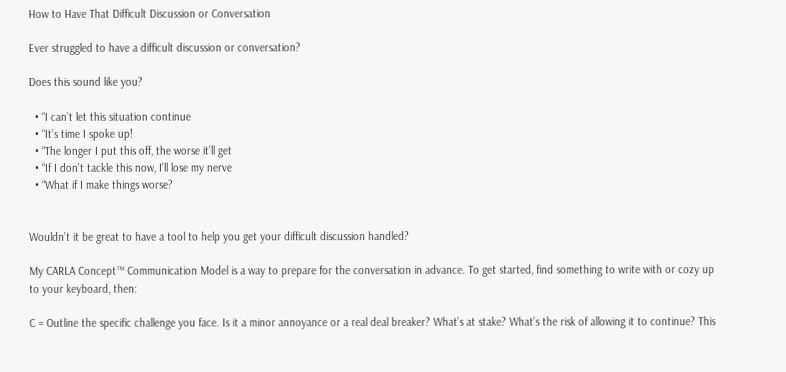How to Have That Difficult Discussion or Conversation

Ever struggled to have a difficult discussion or conversation?

Does this sound like you?

  • “I can’t let this situation continue
  • “It’s time I spoke up!
  • “The longer I put this off, the worse it’ll get
  • “If I don’t tackle this now, I’ll lose my nerve
  • “What if I make things worse?


Wouldn’t it be great to have a tool to help you get your difficult discussion handled?

My CARLA Concept™ Communication Model is a way to prepare for the conversation in advance. To get started, find something to write with or cozy up to your keyboard, then:

C = Outline the specific challenge you face. Is it a minor annoyance or a real deal breaker? What’s at stake? What’s the risk of allowing it to continue? This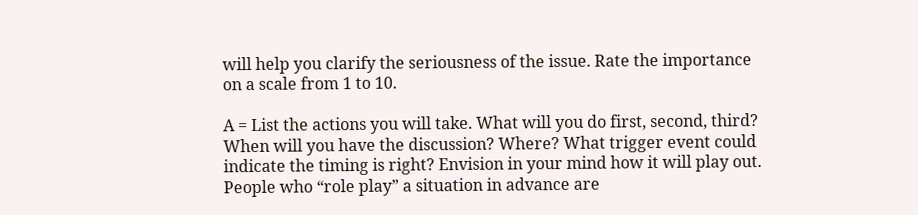will help you clarify the seriousness of the issue. Rate the importance on a scale from 1 to 10.

A = List the actions you will take. What will you do first, second, third? When will you have the discussion? Where? What trigger event could indicate the timing is right? Envision in your mind how it will play out. People who “role play” a situation in advance are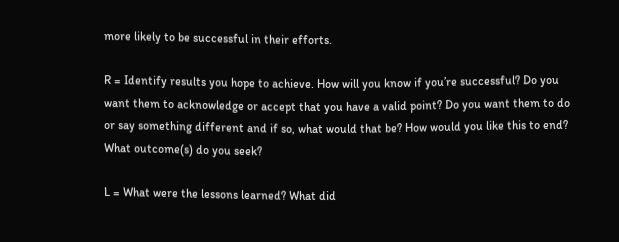more likely to be successful in their efforts.

R = Identify results you hope to achieve. How will you know if you’re successful? Do you want them to acknowledge or accept that you have a valid point? Do you want them to do or say something different and if so, what would that be? How would you like this to end? What outcome(s) do you seek?

L = What were the lessons learned? What did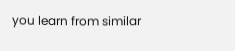you learn from similar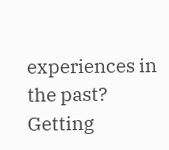experiences in the past? Getting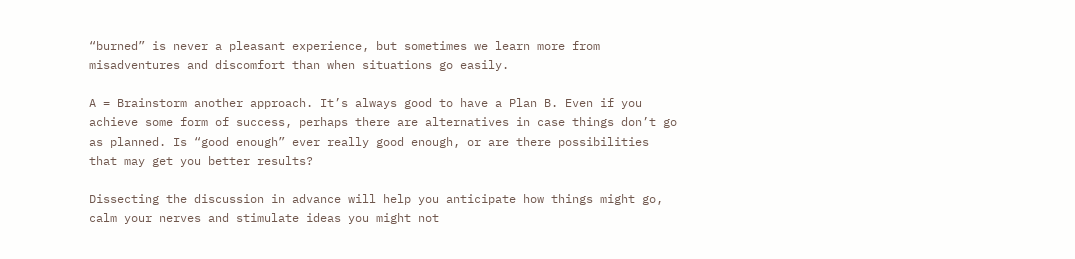“burned” is never a pleasant experience, but sometimes we learn more from misadventures and discomfort than when situations go easily.

A = Brainstorm another approach. It’s always good to have a Plan B. Even if you achieve some form of success, perhaps there are alternatives in case things don’t go as planned. Is “good enough” ever really good enough, or are there possibilities that may get you better results?

Dissecting the discussion in advance will help you anticipate how things might go, calm your nerves and stimulate ideas you might not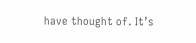have thought of. It’s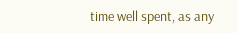time well spent, as any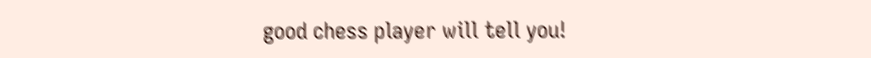good chess player will tell you!